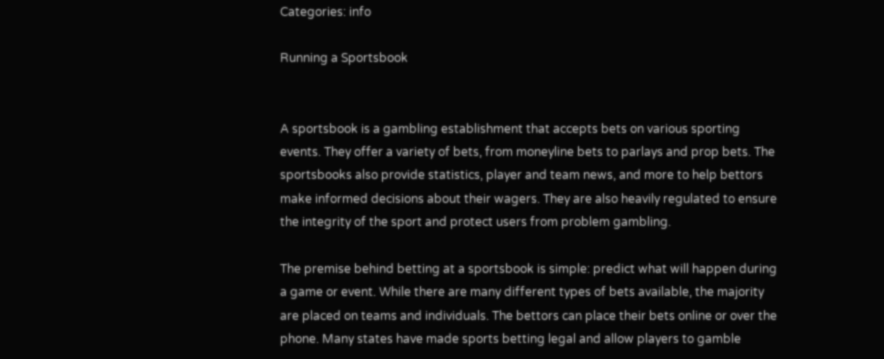Categories: info

Running a Sportsbook


A sportsbook is a gambling establishment that accepts bets on various sporting events. They offer a variety of bets, from moneyline bets to parlays and prop bets. The sportsbooks also provide statistics, player and team news, and more to help bettors make informed decisions about their wagers. They are also heavily regulated to ensure the integrity of the sport and protect users from problem gambling.

The premise behind betting at a sportsbook is simple: predict what will happen during a game or event. While there are many different types of bets available, the majority are placed on teams and individuals. The bettors can place their bets online or over the phone. Many states have made sports betting legal and allow players to gamble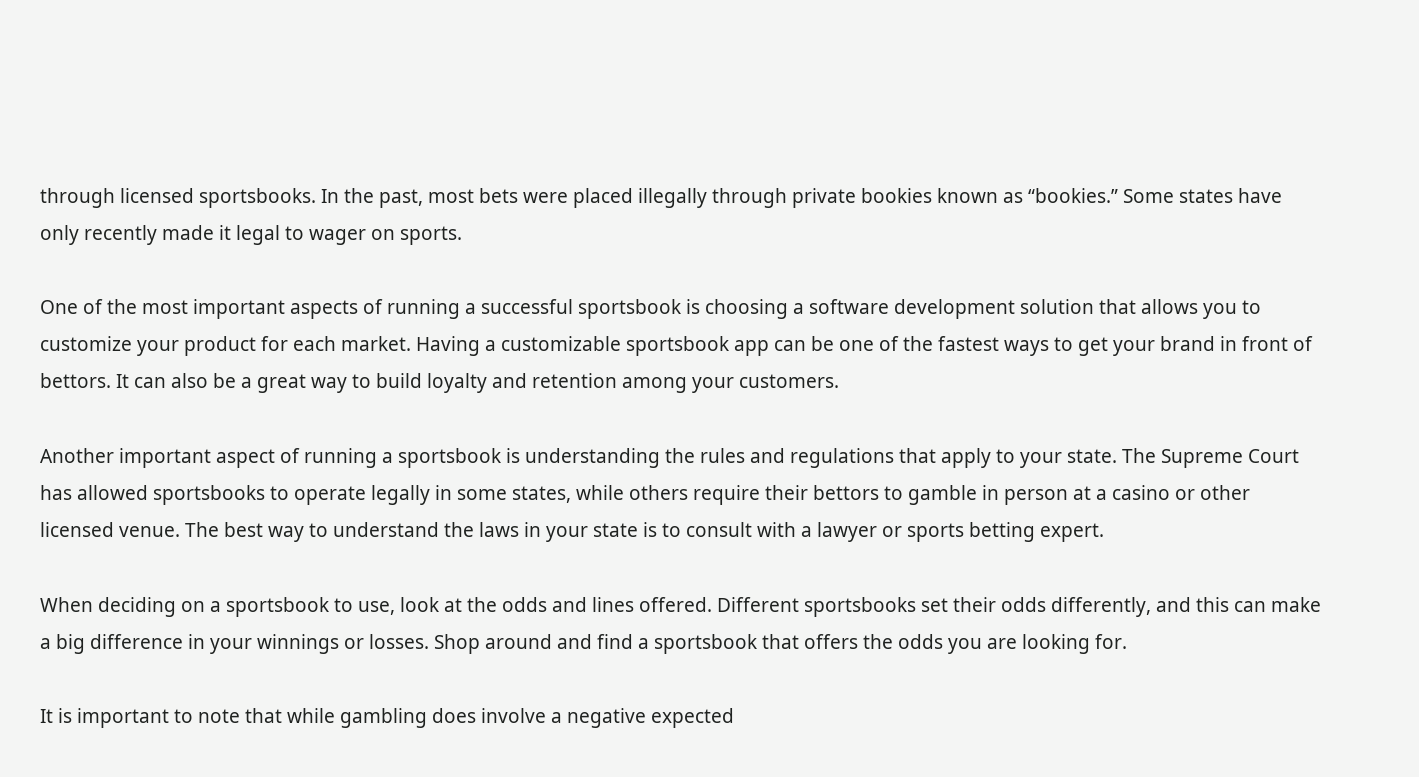through licensed sportsbooks. In the past, most bets were placed illegally through private bookies known as “bookies.” Some states have only recently made it legal to wager on sports.

One of the most important aspects of running a successful sportsbook is choosing a software development solution that allows you to customize your product for each market. Having a customizable sportsbook app can be one of the fastest ways to get your brand in front of bettors. It can also be a great way to build loyalty and retention among your customers.

Another important aspect of running a sportsbook is understanding the rules and regulations that apply to your state. The Supreme Court has allowed sportsbooks to operate legally in some states, while others require their bettors to gamble in person at a casino or other licensed venue. The best way to understand the laws in your state is to consult with a lawyer or sports betting expert.

When deciding on a sportsbook to use, look at the odds and lines offered. Different sportsbooks set their odds differently, and this can make a big difference in your winnings or losses. Shop around and find a sportsbook that offers the odds you are looking for.

It is important to note that while gambling does involve a negative expected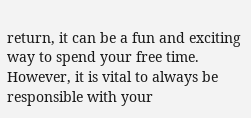return, it can be a fun and exciting way to spend your free time. However, it is vital to always be responsible with your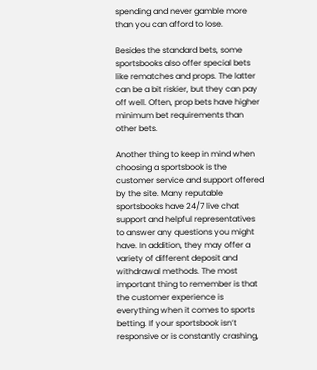spending and never gamble more than you can afford to lose.

Besides the standard bets, some sportsbooks also offer special bets like rematches and props. The latter can be a bit riskier, but they can pay off well. Often, prop bets have higher minimum bet requirements than other bets.

Another thing to keep in mind when choosing a sportsbook is the customer service and support offered by the site. Many reputable sportsbooks have 24/7 live chat support and helpful representatives to answer any questions you might have. In addition, they may offer a variety of different deposit and withdrawal methods. The most important thing to remember is that the customer experience is everything when it comes to sports betting. If your sportsbook isn’t responsive or is constantly crashing,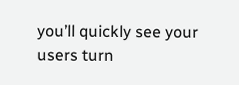you’ll quickly see your users turn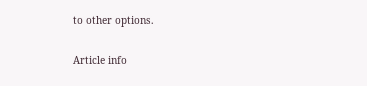to other options.

Article info